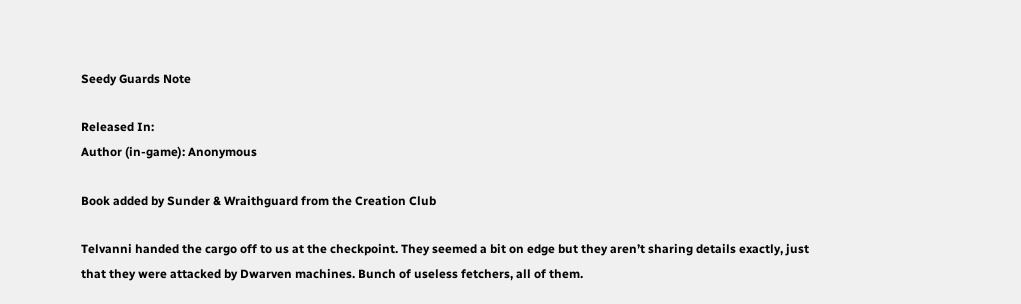Seedy Guards Note

Released In:
Author (in-game): Anonymous

Book added by Sunder & Wraithguard from the Creation Club

Telvanni handed the cargo off to us at the checkpoint. They seemed a bit on edge but they aren’t sharing details exactly, just that they were attacked by Dwarven machines. Bunch of useless fetchers, all of them.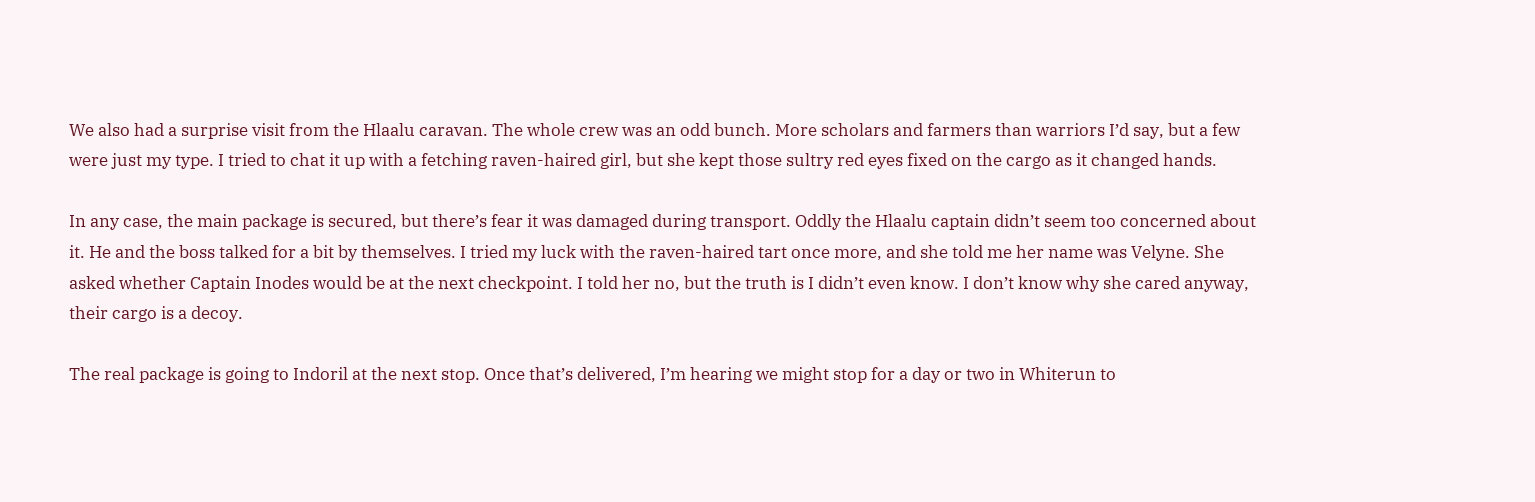We also had a surprise visit from the Hlaalu caravan. The whole crew was an odd bunch. More scholars and farmers than warriors I’d say, but a few were just my type. I tried to chat it up with a fetching raven-haired girl, but she kept those sultry red eyes fixed on the cargo as it changed hands.

In any case, the main package is secured, but there’s fear it was damaged during transport. Oddly the Hlaalu captain didn’t seem too concerned about it. He and the boss talked for a bit by themselves. I tried my luck with the raven-haired tart once more, and she told me her name was Velyne. She asked whether Captain Inodes would be at the next checkpoint. I told her no, but the truth is I didn’t even know. I don’t know why she cared anyway, their cargo is a decoy.

The real package is going to Indoril at the next stop. Once that’s delivered, I’m hearing we might stop for a day or two in Whiterun to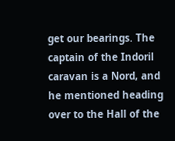get our bearings. The captain of the Indoril caravan is a Nord, and he mentioned heading over to the Hall of the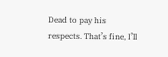Dead to pay his respects. That’s fine, I’ll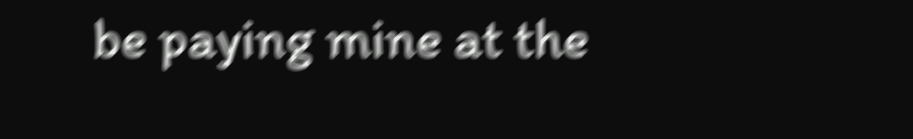be paying mine at the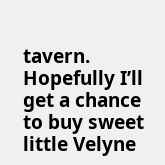tavern. Hopefully I’ll get a chance to buy sweet little Velyne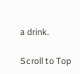a drink.

Scroll to Top